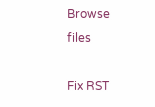Browse files

Fix RST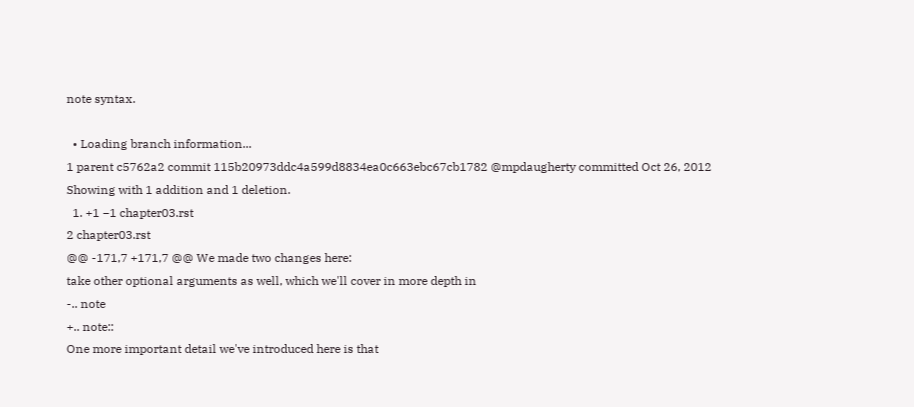note syntax.

  • Loading branch information...
1 parent c5762a2 commit 115b20973ddc4a599d8834ea0c663ebc67cb1782 @mpdaugherty committed Oct 26, 2012
Showing with 1 addition and 1 deletion.
  1. +1 −1 chapter03.rst
2 chapter03.rst
@@ -171,7 +171,7 @@ We made two changes here:
take other optional arguments as well, which we'll cover in more depth in
-.. note
+.. note::
One more important detail we've introduced here is that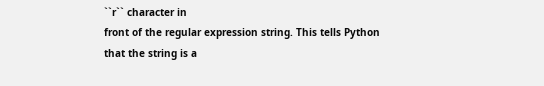``r`` character in
front of the regular expression string. This tells Python that the string is a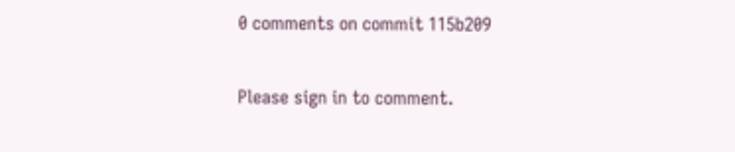0 comments on commit 115b209

Please sign in to comment.